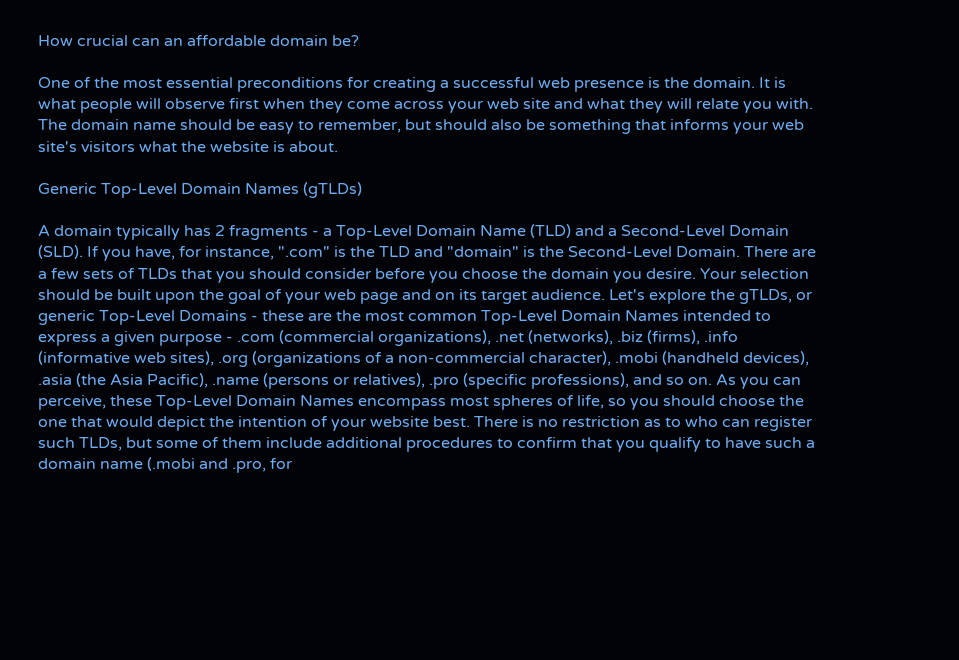How crucial can an affordable domain be?

One of the most essential preconditions for creating a successful web presence is the domain. It is what people will observe first when they come across your web site and what they will relate you with. The domain name should be easy to remember, but should also be something that informs your web site's visitors what the website is about.

Generic Top-Level Domain Names (gTLDs)

A domain typically has 2 fragments - a Top-Level Domain Name (TLD) and a Second-Level Domain (SLD). If you have, for instance, ".com" is the TLD and "domain" is the Second-Level Domain. There are a few sets of TLDs that you should consider before you choose the domain you desire. Your selection should be built upon the goal of your web page and on its target audience. Let's explore the gTLDs, or generic Top-Level Domains - these are the most common Top-Level Domain Names intended to express a given purpose - .com (commercial organizations), .net (networks), .biz (firms), .info (informative web sites), .org (organizations of a non-commercial character), .mobi (handheld devices), .asia (the Asia Pacific), .name (persons or relatives), .pro (specific professions), and so on. As you can perceive, these Top-Level Domain Names encompass most spheres of life, so you should choose the one that would depict the intention of your website best. There is no restriction as to who can register such TLDs, but some of them include additional procedures to confirm that you qualify to have such a domain name (.mobi and .pro, for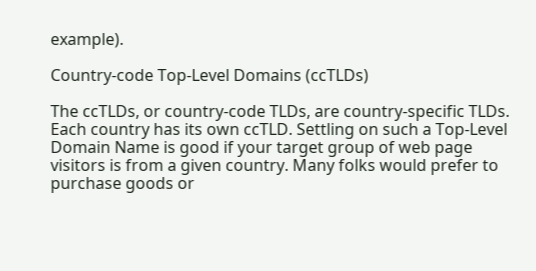example).

Country-code Top-Level Domains (ccTLDs)

The ccTLDs, or country-code TLDs, are country-specific TLDs. Each country has its own ccTLD. Settling on such a Top-Level Domain Name is good if your target group of web page visitors is from a given country. Many folks would prefer to purchase goods or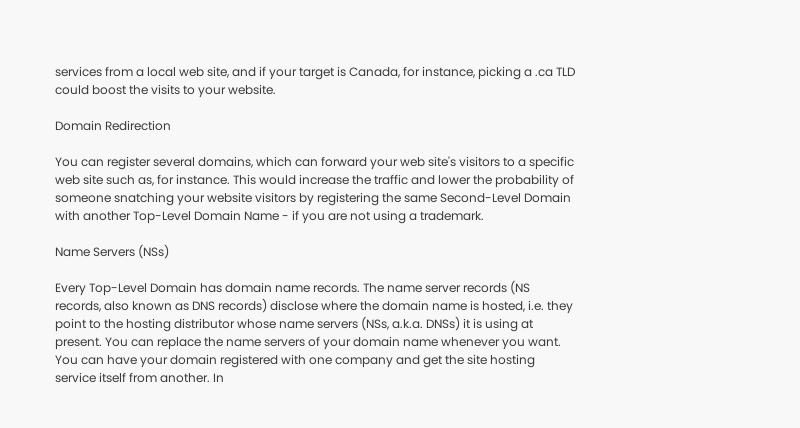services from a local web site, and if your target is Canada, for instance, picking a .ca TLD could boost the visits to your website.

Domain Redirection

You can register several domains, which can forward your web site's visitors to a specific web site such as, for instance. This would increase the traffic and lower the probability of someone snatching your website visitors by registering the same Second-Level Domain with another Top-Level Domain Name - if you are not using a trademark.

Name Servers (NSs)

Every Top-Level Domain has domain name records. The name server records (NS records, also known as DNS records) disclose where the domain name is hosted, i.e. they point to the hosting distributor whose name servers (NSs, a.k.a. DNSs) it is using at present. You can replace the name servers of your domain name whenever you want. You can have your domain registered with one company and get the site hosting service itself from another. In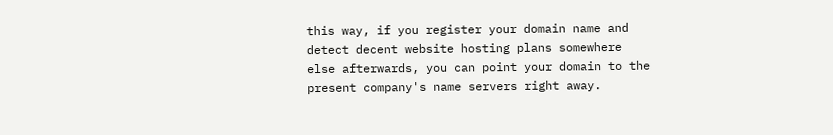this way, if you register your domain name and detect decent website hosting plans somewhere else afterwards, you can point your domain to the present company's name servers right away.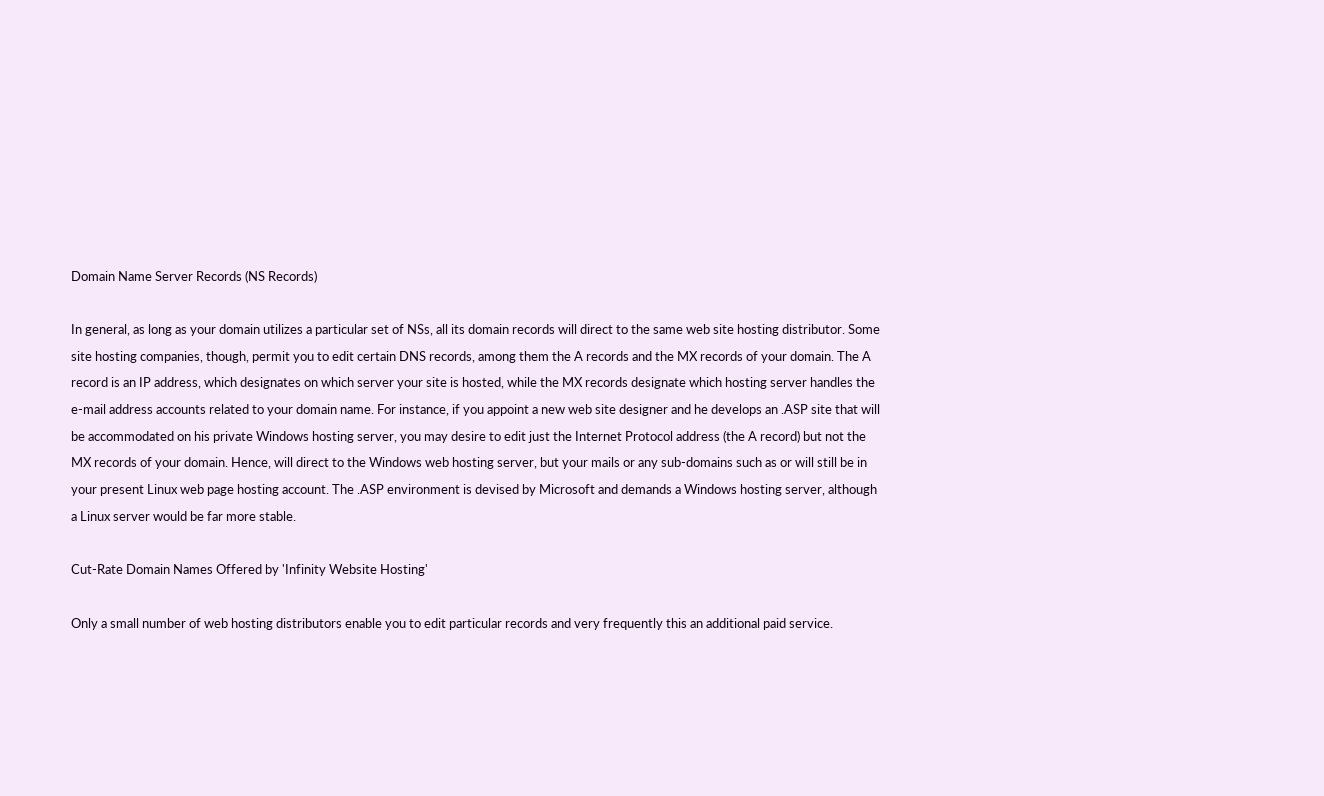Domain Name Server Records (NS Records)

In general, as long as your domain utilizes a particular set of NSs, all its domain records will direct to the same web site hosting distributor. Some site hosting companies, though, permit you to edit certain DNS records, among them the A records and the MX records of your domain. The A record is an IP address, which designates on which server your site is hosted, while the MX records designate which hosting server handles the e-mail address accounts related to your domain name. For instance, if you appoint a new web site designer and he develops an .ASP site that will be accommodated on his private Windows hosting server, you may desire to edit just the Internet Protocol address (the A record) but not the MX records of your domain. Hence, will direct to the Windows web hosting server, but your mails or any sub-domains such as or will still be in your present Linux web page hosting account. The .ASP environment is devised by Microsoft and demands a Windows hosting server, although a Linux server would be far more stable.

Cut-Rate Domain Names Offered by 'Infinity Website Hosting'

Only a small number of web hosting distributors enable you to edit particular records and very frequently this an additional paid service.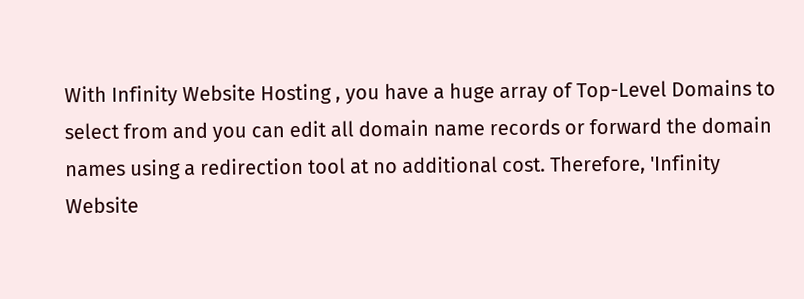With Infinity Website Hosting , you have a huge array of Top-Level Domains to select from and you can edit all domain name records or forward the domain names using a redirection tool at no additional cost. Therefore, 'Infinity Website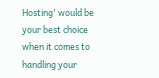Hosting' would be your best choice when it comes to handling your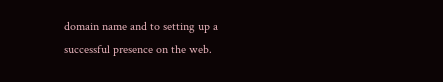domain name and to setting up a successful presence on the web.